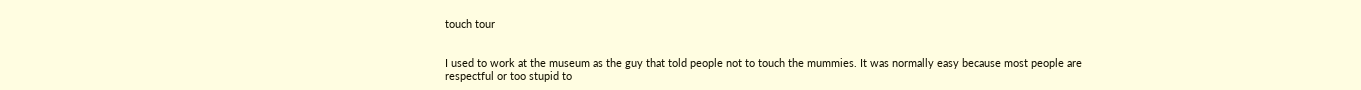touch tour


I used to work at the museum as the guy that told people not to touch the mummies. It was normally easy because most people are respectful or too stupid to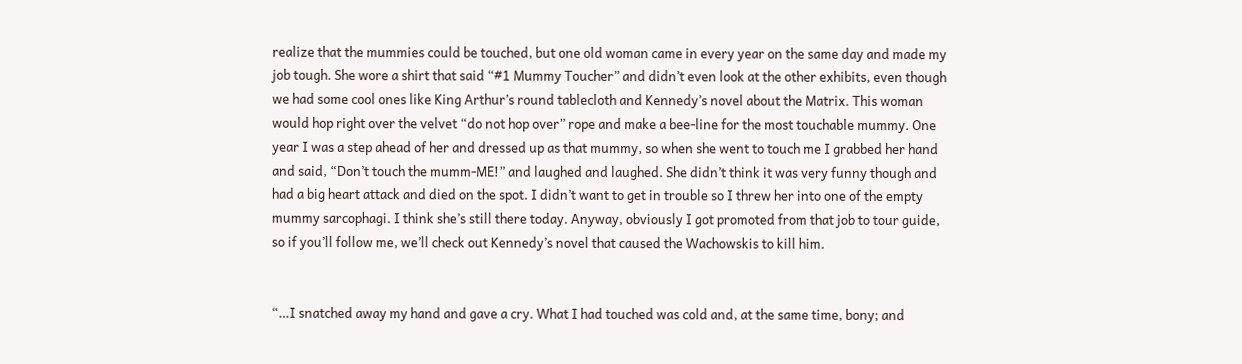realize that the mummies could be touched, but one old woman came in every year on the same day and made my job tough. She wore a shirt that said “#1 Mummy Toucher” and didn’t even look at the other exhibits, even though we had some cool ones like King Arthur’s round tablecloth and Kennedy’s novel about the Matrix. This woman would hop right over the velvet “do not hop over” rope and make a bee-line for the most touchable mummy. One year I was a step ahead of her and dressed up as that mummy, so when she went to touch me I grabbed her hand and said, “Don’t touch the mumm-ME!” and laughed and laughed. She didn’t think it was very funny though and had a big heart attack and died on the spot. I didn’t want to get in trouble so I threw her into one of the empty mummy sarcophagi. I think she’s still there today. Anyway, obviously I got promoted from that job to tour guide, so if you’ll follow me, we’ll check out Kennedy’s novel that caused the Wachowskis to kill him.


“…I snatched away my hand and gave a cry. What I had touched was cold and, at the same time, bony; and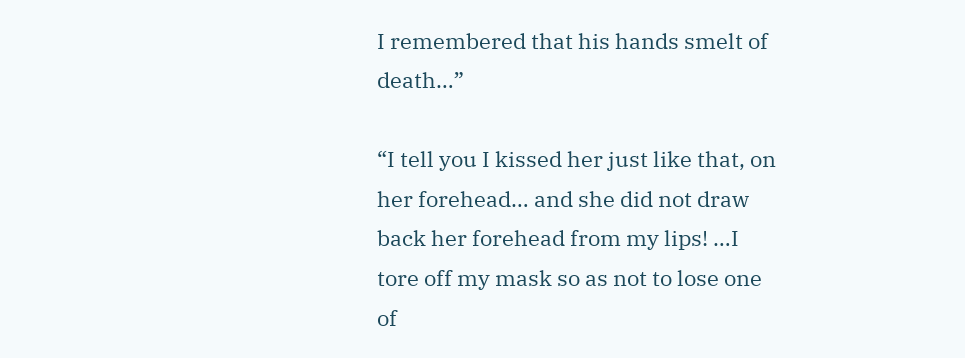I remembered that his hands smelt of death…”

“I tell you I kissed her just like that, on her forehead… and she did not draw back her forehead from my lips! …I tore off my mask so as not to lose one of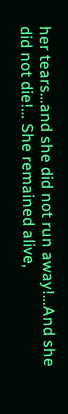her tears…and she did not run away!…And she did not die!… She remained alive,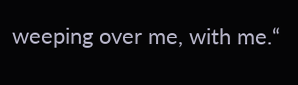weeping over me, with me.“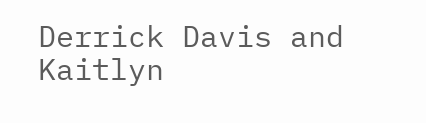Derrick Davis and Kaitlyn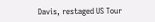Davis, restaged US Tour